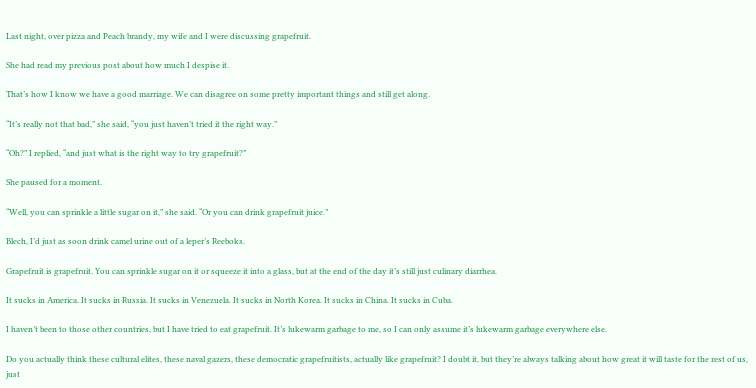Last night, over pizza and Peach brandy, my wife and I were discussing grapefruit.

She had read my previous post about how much I despise it.

That’s how I know we have a good marriage. We can disagree on some pretty important things and still get along.

“It’s really not that bad,” she said, “you just haven’t tried it the right way.”

“Oh?” I replied, “and just what is the right way to try grapefruit?”

She paused for a moment.

“Well, you can sprinkle a little sugar on it,” she said. “Or you can drink grapefruit juice.”

Blech, I’d just as soon drink camel urine out of a leper’s Reeboks.

Grapefruit is grapefruit. You can sprinkle sugar on it or squeeze it into a glass, but at the end of the day it’s still just culinary diarrhea.

It sucks in America. It sucks in Russia. It sucks in Venezuela. It sucks in North Korea. It sucks in China. It sucks in Cuba.

I haven’t been to those other countries, but I have tried to eat grapefruit. It’s lukewarm garbage to me, so I can only assume it’s lukewarm garbage everywhere else.

Do you actually think these cultural elites, these naval gazers, these democratic grapefruitists, actually like grapefruit? I doubt it, but they’re always talking about how great it will taste for the rest of us, just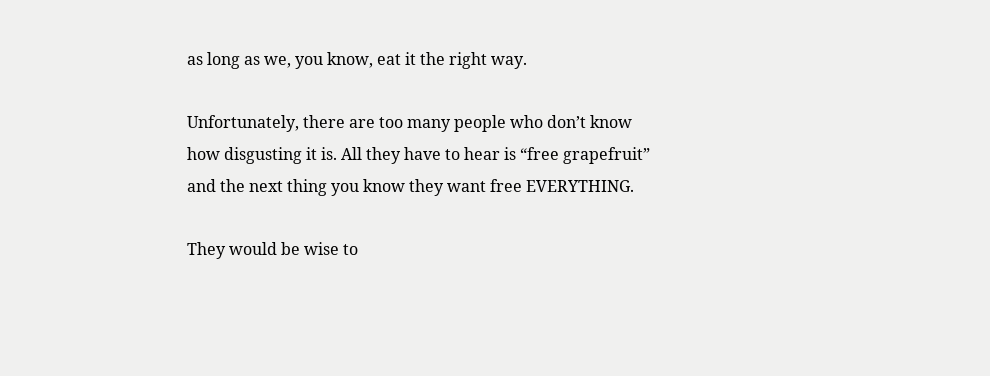as long as we, you know, eat it the right way.

Unfortunately, there are too many people who don’t know how disgusting it is. All they have to hear is “free grapefruit” and the next thing you know they want free EVERYTHING.

They would be wise to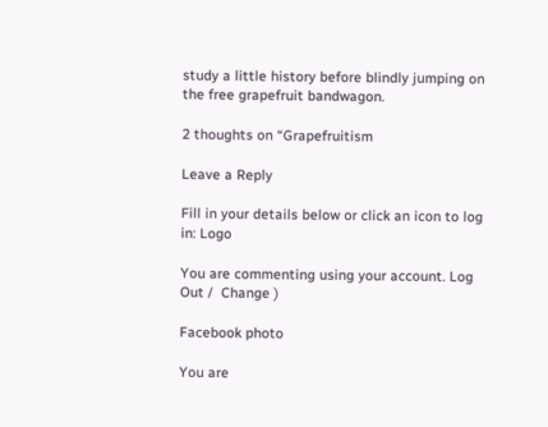study a little history before blindly jumping on the free grapefruit bandwagon.

2 thoughts on “Grapefruitism

Leave a Reply

Fill in your details below or click an icon to log in: Logo

You are commenting using your account. Log Out /  Change )

Facebook photo

You are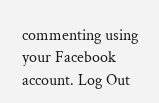commenting using your Facebook account. Log Out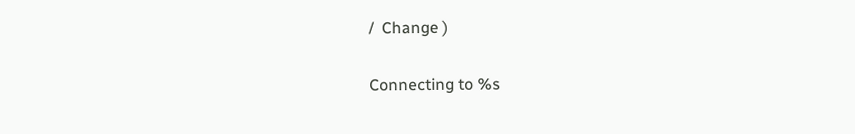/  Change )

Connecting to %s